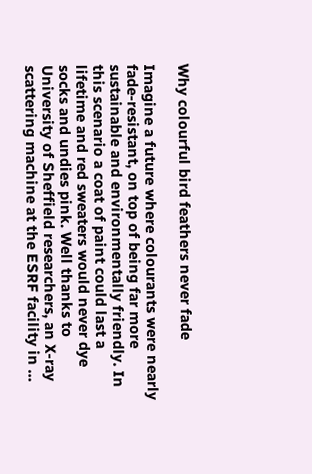Why colourful bird feathers never fade

Imagine a future where colourants were nearly fade-resistant, on top of being far more sustainable and environmentally friendly. In this scenario a coat of paint could last a lifetime and red sweaters would never dye socks and undies pink. Well thanks to University of Sheffield researchers, an X-ray scattering machine at the ESRF facility in …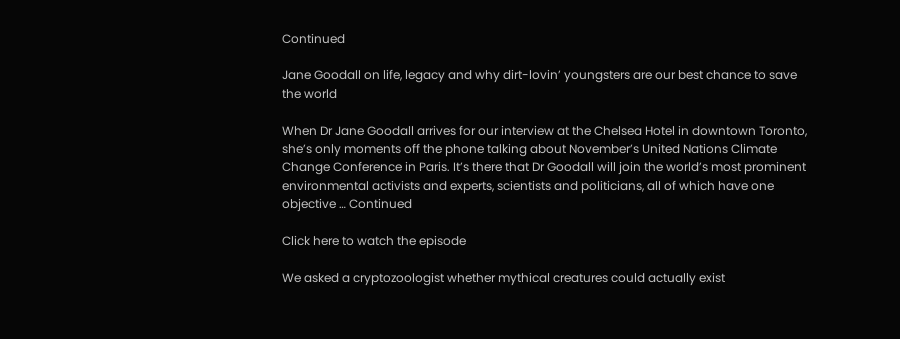Continued

Jane Goodall on life, legacy and why dirt-lovin’ youngsters are our best chance to save the world

When Dr Jane Goodall arrives for our interview at the Chelsea Hotel in downtown Toronto, she’s only moments off the phone talking about November’s United Nations Climate Change Conference in Paris. It’s there that Dr Goodall will join the world’s most prominent environmental activists and experts, scientists and politicians, all of which have one objective … Continued

Click here to watch the episode

We asked a cryptozoologist whether mythical creatures could actually exist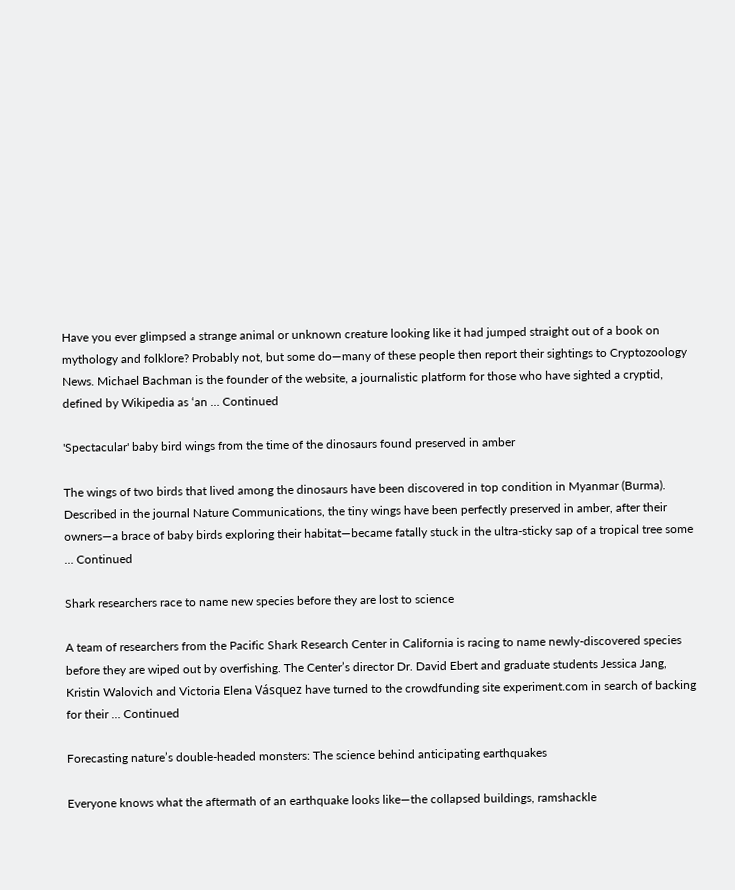Have you ever glimpsed a strange animal or unknown creature looking like it had jumped straight out of a book on mythology and folklore? Probably not, but some do—many of these people then report their sightings to Cryptozoology News. Michael Bachman is the founder of the website, a journalistic platform for those who have sighted a cryptid, defined by Wikipedia as ‘an … Continued

'Spectacular' baby bird wings from the time of the dinosaurs found preserved in amber

The wings of two birds that lived among the dinosaurs have been discovered in top condition in Myanmar (Burma). Described in the journal Nature Communications, the tiny wings have been perfectly preserved in amber, after their owners—a brace of baby birds exploring their habitat—became fatally stuck in the ultra-sticky sap of a tropical tree some … Continued

Shark researchers race to name new species before they are lost to science

A team of researchers from the Pacific Shark Research Center in California is racing to name newly-discovered species before they are wiped out by overfishing. The Center’s director Dr. David Ebert and graduate students Jessica Jang, Kristin Walovich and Victoria Elena Vásquez have turned to the crowdfunding site experiment.com in search of backing for their … Continued

Forecasting nature’s double-headed monsters: The science behind anticipating earthquakes

Everyone knows what the aftermath of an earthquake looks like—the collapsed buildings, ramshackle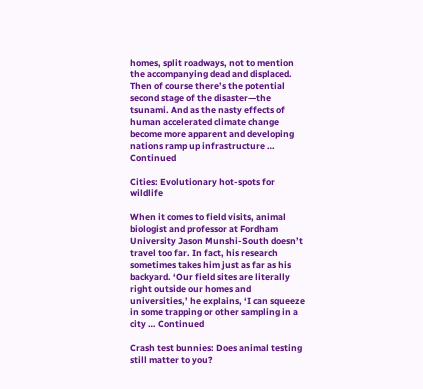homes, split roadways, not to mention the accompanying dead and displaced. Then of course there’s the potential second stage of the disaster—the tsunami. And as the nasty effects of human accelerated climate change become more apparent and developing nations ramp up infrastructure … Continued

Cities: Evolutionary hot-spots for wildlife

When it comes to field visits, animal biologist and professor at Fordham University Jason Munshi-South doesn’t travel too far. In fact, his research sometimes takes him just as far as his backyard. ‘Our field sites are literally right outside our homes and universities,’ he explains, ‘I can squeeze in some trapping or other sampling in a city … Continued

Crash test bunnies: Does animal testing still matter to you?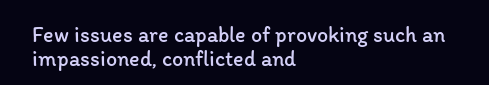Few issues are capable of provoking such an impassioned, conflicted and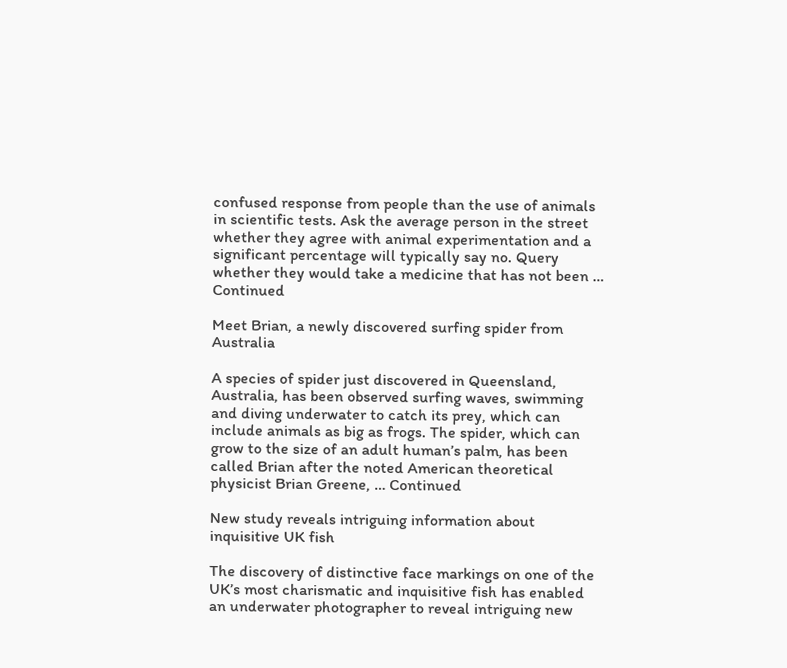confused response from people than the use of animals in scientific tests. Ask the average person in the street whether they agree with animal experimentation and a significant percentage will typically say no. Query whether they would take a medicine that has not been … Continued

Meet Brian, a newly discovered surfing spider from Australia

A species of spider just discovered in Queensland, Australia, has been observed surfing waves, swimming and diving underwater to catch its prey, which can include animals as big as frogs. The spider, which can grow to the size of an adult human’s palm, has been called Brian after the noted American theoretical physicist Brian Greene, … Continued

New study reveals intriguing information about inquisitive UK fish

The discovery of distinctive face markings on one of the UK’s most charismatic and inquisitive fish has enabled an underwater photographer to reveal intriguing new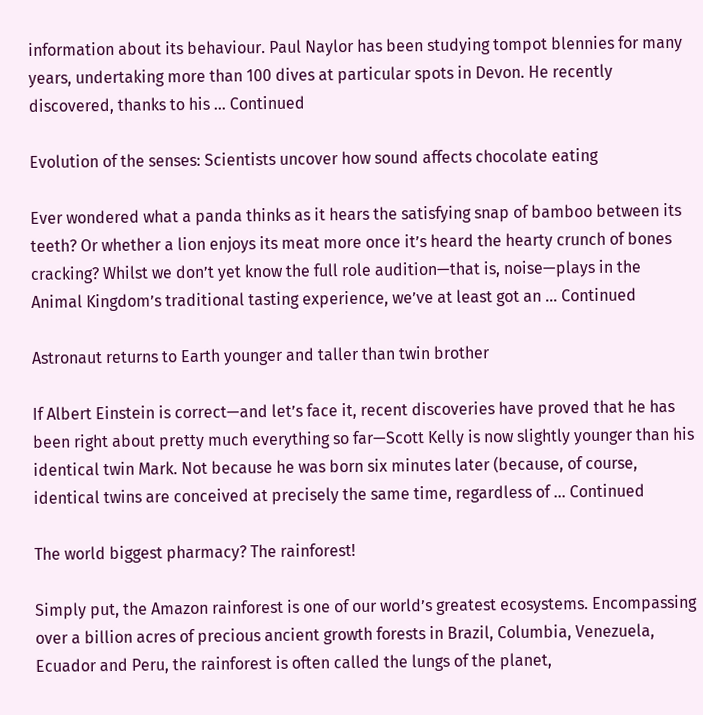information about its behaviour. Paul Naylor has been studying tompot blennies for many years, undertaking more than 100 dives at particular spots in Devon. He recently discovered, thanks to his … Continued

Evolution of the senses: Scientists uncover how sound affects chocolate eating

Ever wondered what a panda thinks as it hears the satisfying snap of bamboo between its teeth? Or whether a lion enjoys its meat more once it’s heard the hearty crunch of bones cracking? Whilst we don’t yet know the full role audition—that is, noise—plays in the Animal Kingdom’s traditional tasting experience, we’ve at least got an … Continued

Astronaut returns to Earth younger and taller than twin brother

If Albert Einstein is correct—and let’s face it, recent discoveries have proved that he has been right about pretty much everything so far—Scott Kelly is now slightly younger than his identical twin Mark. Not because he was born six minutes later (because, of course, identical twins are conceived at precisely the same time, regardless of … Continued

The world biggest pharmacy? The rainforest!

Simply put, the Amazon rainforest is one of our world’s greatest ecosystems. Encompassing over a billion acres of precious ancient growth forests in Brazil, Columbia, Venezuela, Ecuador and Peru, the rainforest is often called the lungs of the planet,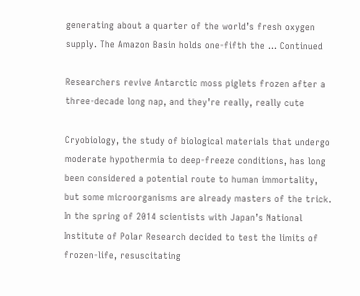generating about a quarter of the world’s fresh oxygen supply. The Amazon Basin holds one-fifth the … Continued

Researchers revive Antarctic moss piglets frozen after a three-decade long nap, and they’re really, really cute

Cryobiology, the study of biological materials that undergo moderate hypothermia to deep-freeze conditions, has long been considered a potential route to human immortality, but some microorganisms are already masters of the trick. In the spring of 2014 scientists with Japan’s National Institute of Polar Research decided to test the limits of frozen-life, resuscitating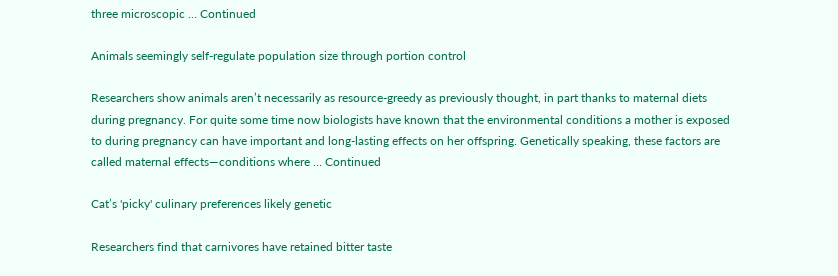three microscopic … Continued

Animals seemingly self-regulate population size through portion control

Researchers show animals aren’t necessarily as resource-greedy as previously thought, in part thanks to maternal diets during pregnancy. For quite some time now biologists have known that the environmental conditions a mother is exposed to during pregnancy can have important and long-lasting effects on her offspring. Genetically speaking, these factors are called maternal effects—conditions where … Continued

Cat’s 'picky' culinary preferences likely genetic

Researchers find that carnivores have retained bitter taste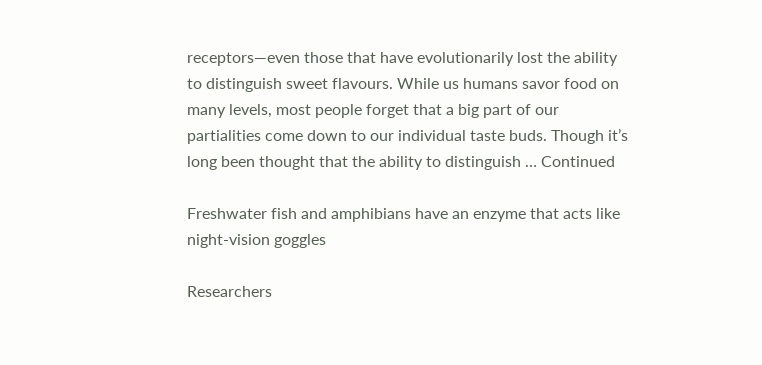receptors—even those that have evolutionarily lost the ability to distinguish sweet flavours. While us humans savor food on many levels, most people forget that a big part of our partialities come down to our individual taste buds. Though it’s long been thought that the ability to distinguish … Continued

Freshwater fish and amphibians have an enzyme that acts like night-vision goggles

Researchers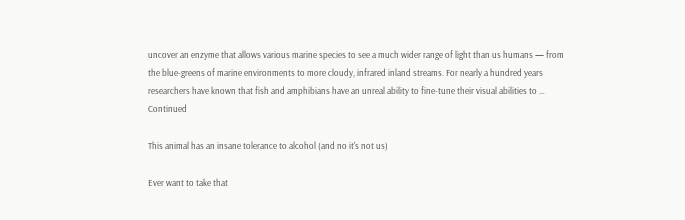uncover an enzyme that allows various marine species to see a much wider range of light than us humans — from the blue-greens of marine environments to more cloudy, infrared inland streams. For nearly a hundred years researchers have known that fish and amphibians have an unreal ability to fine-tune their visual abilities to … Continued

This animal has an insane tolerance to alcohol (and no it's not us)

Ever want to take that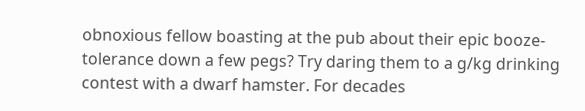obnoxious fellow boasting at the pub about their epic booze-tolerance down a few pegs? Try daring them to a g/kg drinking contest with a dwarf hamster. For decades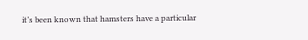it’s been known that hamsters have a particular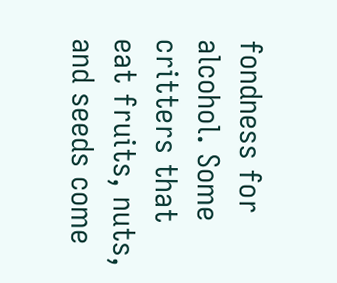fondness for alcohol. Some critters that eat fruits, nuts, and seeds come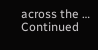across the … Continued